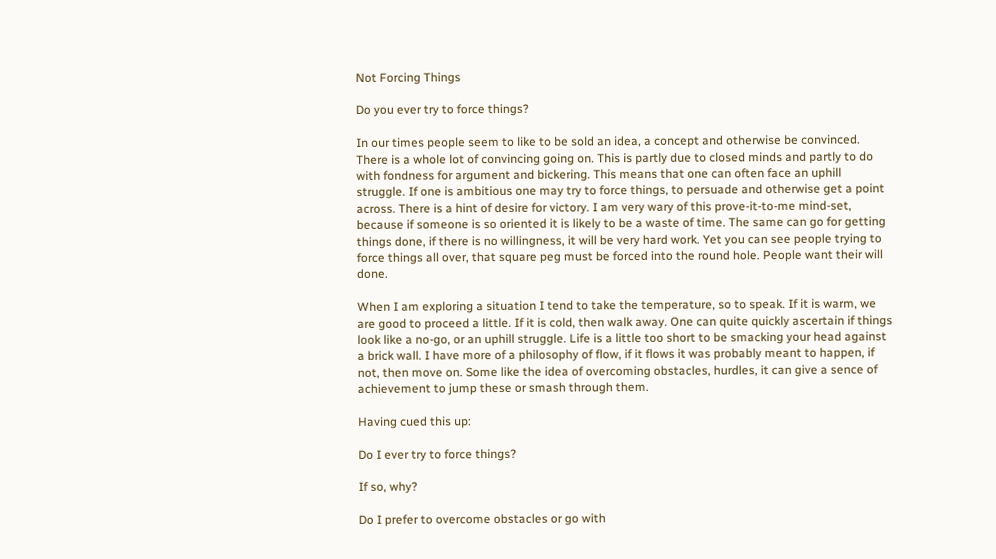Not Forcing Things

Do you ever try to force things?

In our times people seem to like to be sold an idea, a concept and otherwise be convinced. There is a whole lot of convincing going on. This is partly due to closed minds and partly to do with fondness for argument and bickering. This means that one can often face an uphill struggle. If one is ambitious one may try to force things, to persuade and otherwise get a point across. There is a hint of desire for victory. I am very wary of this prove-it-to-me mind-set, because if someone is so oriented it is likely to be a waste of time. The same can go for getting things done, if there is no willingness, it will be very hard work. Yet you can see people trying to force things all over, that square peg must be forced into the round hole. People want their will done.

When I am exploring a situation I tend to take the temperature, so to speak. If it is warm, we are good to proceed a little. If it is cold, then walk away. One can quite quickly ascertain if things look like a no-go, or an uphill struggle. Life is a little too short to be smacking your head against a brick wall. I have more of a philosophy of flow, if it flows it was probably meant to happen, if not, then move on. Some like the idea of overcoming obstacles, hurdles, it can give a sence of achievement to jump these or smash through them.

Having cued this up:

Do I ever try to force things?

If so, why?

Do I prefer to overcome obstacles or go with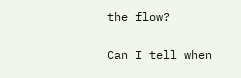the flow?

Can I tell when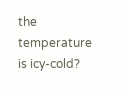the temperature is icy-cold?